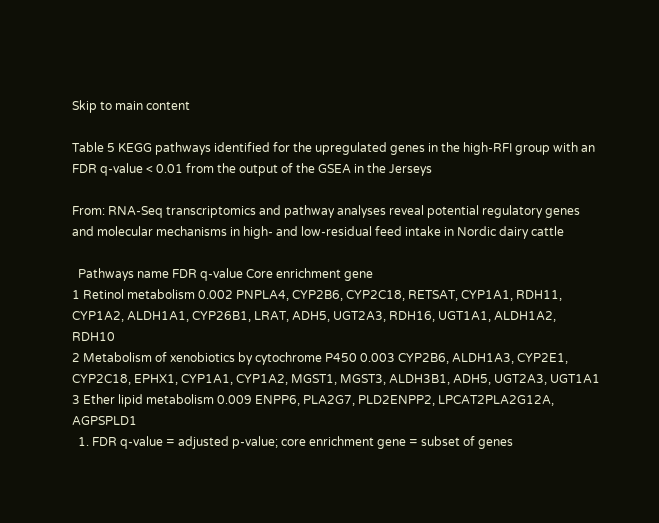Skip to main content

Table 5 KEGG pathways identified for the upregulated genes in the high-RFI group with an FDR q-value < 0.01 from the output of the GSEA in the Jerseys

From: RNA-Seq transcriptomics and pathway analyses reveal potential regulatory genes and molecular mechanisms in high- and low-residual feed intake in Nordic dairy cattle

  Pathways name FDR q-value Core enrichment gene
1 Retinol metabolism 0.002 PNPLA4, CYP2B6, CYP2C18, RETSAT, CYP1A1, RDH11, CYP1A2, ALDH1A1, CYP26B1, LRAT, ADH5, UGT2A3, RDH16, UGT1A1, ALDH1A2, RDH10
2 Metabolism of xenobiotics by cytochrome P450 0.003 CYP2B6, ALDH1A3, CYP2E1, CYP2C18, EPHX1, CYP1A1, CYP1A2, MGST1, MGST3, ALDH3B1, ADH5, UGT2A3, UGT1A1
3 Ether lipid metabolism 0.009 ENPP6, PLA2G7, PLD2ENPP2, LPCAT2PLA2G12A, AGPSPLD1
  1. FDR q-value = adjusted p-value; core enrichment gene = subset of genes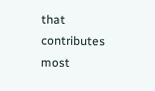that contributes most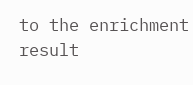to the enrichment result